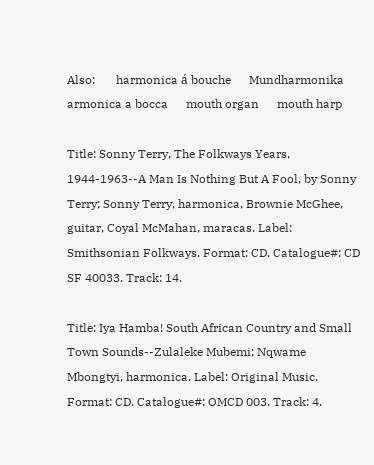Also:       harmonica á bouche      Mundharmonika      armonica a bocca      mouth organ      mouth harp

Title: Sonny Terry, The Folkways Years, 1944-1963--A Man Is Nothing But A Fool, by Sonny Terry; Sonny Terry, harmonica, Brownie McGhee, guitar, Coyal McMahan, maracas. Label: Smithsonian Folkways. Format: CD. Catalogue#: CD SF 40033. Track: 14.

Title: Iya Hamba! South African Country and Small Town Sounds--Zulaleke Mubemi; Nqwame Mbongtyi, harmonica. Label: Original Music. Format: CD. Catalogue#: OMCD 003. Track: 4.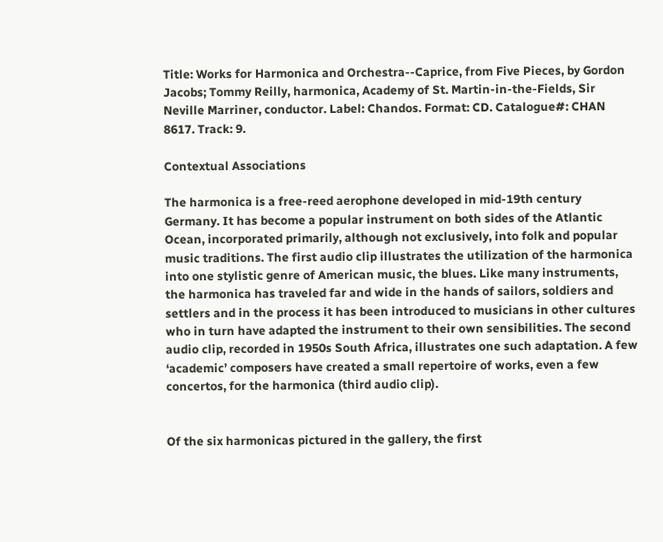Title: Works for Harmonica and Orchestra--Caprice, from Five Pieces, by Gordon Jacobs; Tommy Reilly, harmonica, Academy of St. Martin-in-the-Fields, Sir Neville Marriner, conductor. Label: Chandos. Format: CD. Catalogue#: CHAN 8617. Track: 9.

Contextual Associations

The harmonica is a free-reed aerophone developed in mid-19th century Germany. It has become a popular instrument on both sides of the Atlantic Ocean, incorporated primarily, although not exclusively, into folk and popular music traditions. The first audio clip illustrates the utilization of the harmonica into one stylistic genre of American music, the blues. Like many instruments, the harmonica has traveled far and wide in the hands of sailors, soldiers and settlers and in the process it has been introduced to musicians in other cultures who in turn have adapted the instrument to their own sensibilities. The second audio clip, recorded in 1950s South Africa, illustrates one such adaptation. A few ‘academic’ composers have created a small repertoire of works, even a few concertos, for the harmonica (third audio clip).


Of the six harmonicas pictured in the gallery, the first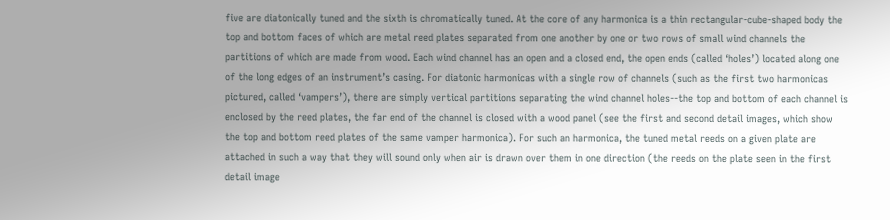five are diatonically tuned and the sixth is chromatically tuned. At the core of any harmonica is a thin rectangular-cube-shaped body the top and bottom faces of which are metal reed plates separated from one another by one or two rows of small wind channels the partitions of which are made from wood. Each wind channel has an open and a closed end, the open ends (called ‘holes’) located along one of the long edges of an instrument’s casing. For diatonic harmonicas with a single row of channels (such as the first two harmonicas pictured, called ‘vampers’), there are simply vertical partitions separating the wind channel holes--the top and bottom of each channel is enclosed by the reed plates, the far end of the channel is closed with a wood panel (see the first and second detail images, which show the top and bottom reed plates of the same vamper harmonica). For such an harmonica, the tuned metal reeds on a given plate are attached in such a way that they will sound only when air is drawn over them in one direction (the reeds on the plate seen in the first detail image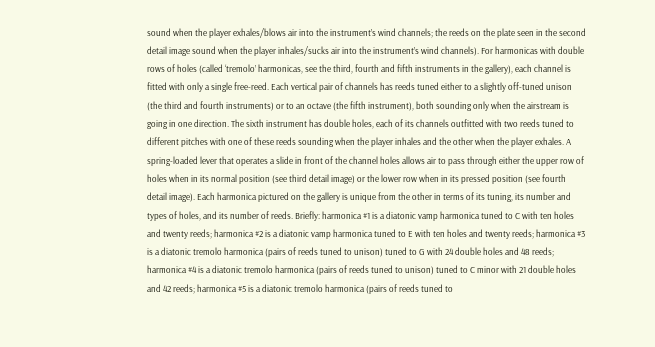sound when the player exhales/blows air into the instrument’s wind channels; the reeds on the plate seen in the second detail image sound when the player inhales/sucks air into the instrument’s wind channels). For harmonicas with double rows of holes (called ‘tremolo’ harmonicas, see the third, fourth and fifth instruments in the gallery), each channel is fitted with only a single free-reed. Each vertical pair of channels has reeds tuned either to a slightly off-tuned unison (the third and fourth instruments) or to an octave (the fifth instrument), both sounding only when the airstream is going in one direction. The sixth instrument has double holes, each of its channels outfitted with two reeds tuned to different pitches with one of these reeds sounding when the player inhales and the other when the player exhales. A spring-loaded lever that operates a slide in front of the channel holes allows air to pass through either the upper row of holes when in its normal position (see third detail image) or the lower row when in its pressed position (see fourth detail image). Each harmonica pictured on the gallery is unique from the other in terms of its tuning, its number and types of holes, and its number of reeds. Briefly: harmonica #1 is a diatonic vamp harmonica tuned to C with ten holes and twenty reeds; harmonica #2 is a diatonic vamp harmonica tuned to E with ten holes and twenty reeds; harmonica #3 is a diatonic tremolo harmonica (pairs of reeds tuned to unison) tuned to G with 24 double holes and 48 reeds; harmonica #4 is a diatonic tremolo harmonica (pairs of reeds tuned to unison) tuned to C minor with 21 double holes and 42 reeds; harmonica #5 is a diatonic tremolo harmonica (pairs of reeds tuned to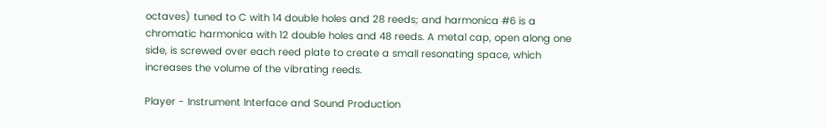octaves) tuned to C with 14 double holes and 28 reeds; and harmonica #6 is a chromatic harmonica with 12 double holes and 48 reeds. A metal cap, open along one side, is screwed over each reed plate to create a small resonating space, which increases the volume of the vibrating reeds.

Player - Instrument Interface and Sound Production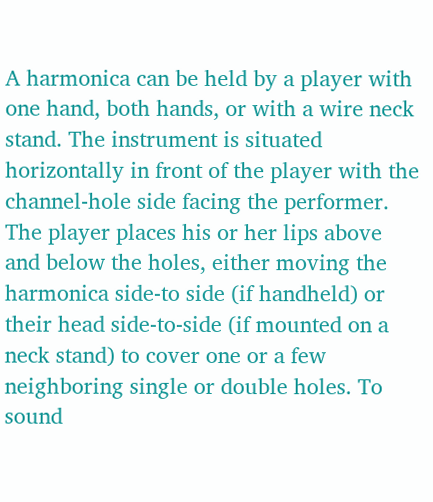A harmonica can be held by a player with one hand, both hands, or with a wire neck stand. The instrument is situated horizontally in front of the player with the channel-hole side facing the performer. The player places his or her lips above and below the holes, either moving the harmonica side-to side (if handheld) or their head side-to-side (if mounted on a neck stand) to cover one or a few neighboring single or double holes. To sound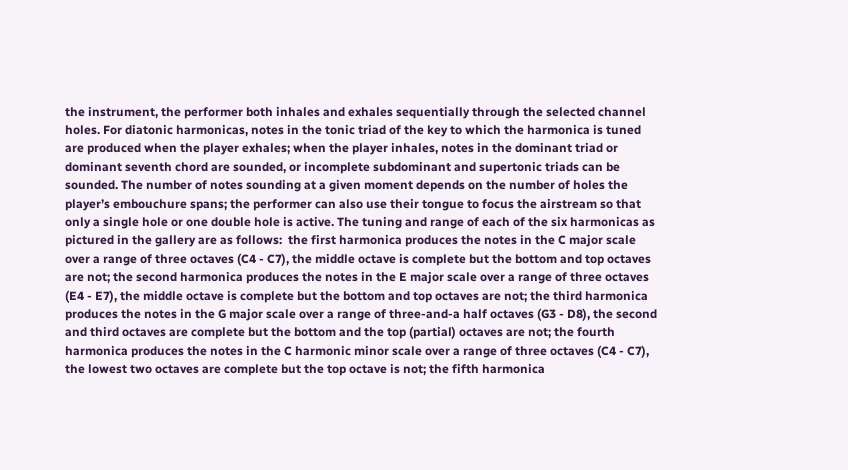the instrument, the performer both inhales and exhales sequentially through the selected channel holes. For diatonic harmonicas, notes in the tonic triad of the key to which the harmonica is tuned are produced when the player exhales; when the player inhales, notes in the dominant triad or dominant seventh chord are sounded, or incomplete subdominant and supertonic triads can be sounded. The number of notes sounding at a given moment depends on the number of holes the player’s embouchure spans; the performer can also use their tongue to focus the airstream so that only a single hole or one double hole is active. The tuning and range of each of the six harmonicas as pictured in the gallery are as follows:  the first harmonica produces the notes in the C major scale over a range of three octaves (C4 - C7), the middle octave is complete but the bottom and top octaves are not; the second harmonica produces the notes in the E major scale over a range of three octaves (E4 - E7), the middle octave is complete but the bottom and top octaves are not; the third harmonica produces the notes in the G major scale over a range of three-and-a half octaves (G3 - D8), the second and third octaves are complete but the bottom and the top (partial) octaves are not; the fourth harmonica produces the notes in the C harmonic minor scale over a range of three octaves (C4 - C7), the lowest two octaves are complete but the top octave is not; the fifth harmonica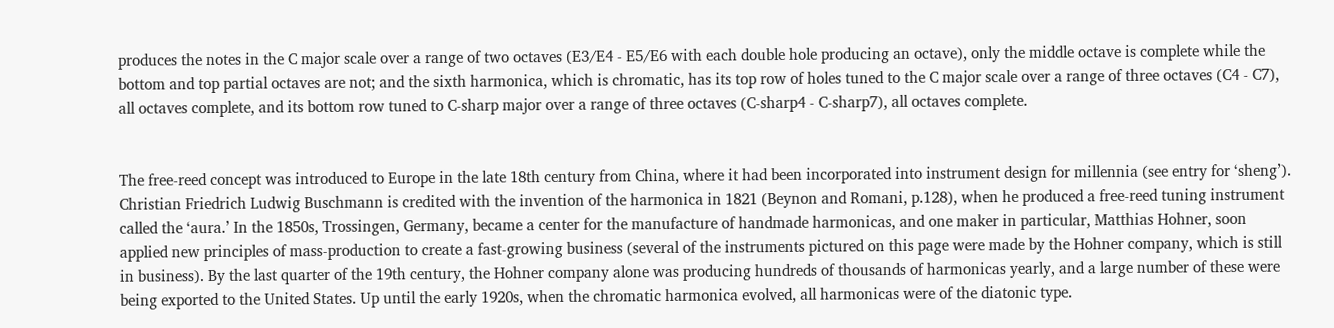produces the notes in the C major scale over a range of two octaves (E3/E4 - E5/E6 with each double hole producing an octave), only the middle octave is complete while the bottom and top partial octaves are not; and the sixth harmonica, which is chromatic, has its top row of holes tuned to the C major scale over a range of three octaves (C4 - C7), all octaves complete, and its bottom row tuned to C-sharp major over a range of three octaves (C-sharp4 - C-sharp7), all octaves complete.


The free-reed concept was introduced to Europe in the late 18th century from China, where it had been incorporated into instrument design for millennia (see entry for ‘sheng’). Christian Friedrich Ludwig Buschmann is credited with the invention of the harmonica in 1821 (Beynon and Romani, p.128), when he produced a free-reed tuning instrument called the ‘aura.’ In the 1850s, Trossingen, Germany, became a center for the manufacture of handmade harmonicas, and one maker in particular, Matthias Hohner, soon applied new principles of mass-production to create a fast-growing business (several of the instruments pictured on this page were made by the Hohner company, which is still in business). By the last quarter of the 19th century, the Hohner company alone was producing hundreds of thousands of harmonicas yearly, and a large number of these were being exported to the United States. Up until the early 1920s, when the chromatic harmonica evolved, all harmonicas were of the diatonic type.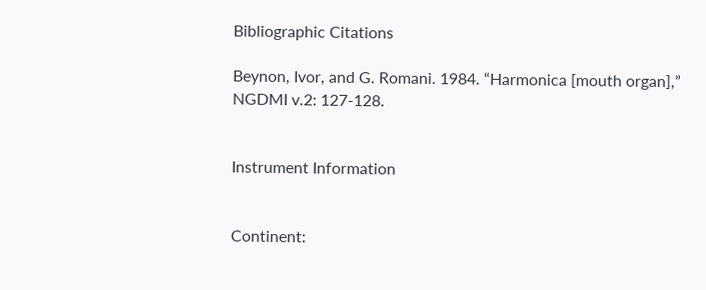Bibliographic Citations

Beynon, Ivor, and G. Romani. 1984. “Harmonica [mouth organ],” NGDMI v.2: 127-128.


Instrument Information


Continent: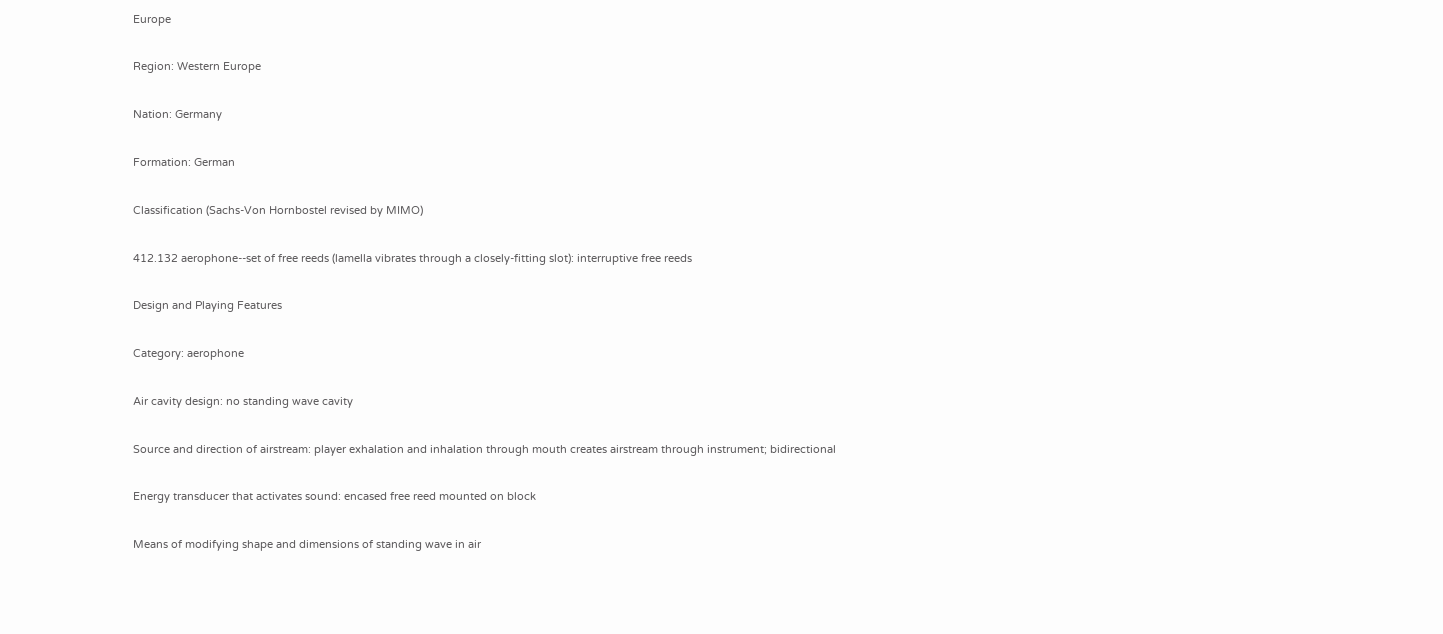Europe

Region: Western Europe

Nation: Germany

Formation: German

Classification (Sachs-Von Hornbostel revised by MIMO)

412.132 aerophone--set of free reeds (lamella vibrates through a closely-fitting slot): interruptive free reeds

Design and Playing Features

Category: aerophone

Air cavity design: no standing wave cavity

Source and direction of airstream: player exhalation and inhalation through mouth creates airstream through instrument; bidirectional

Energy transducer that activates sound: encased free reed mounted on block

Means of modifying shape and dimensions of standing wave in air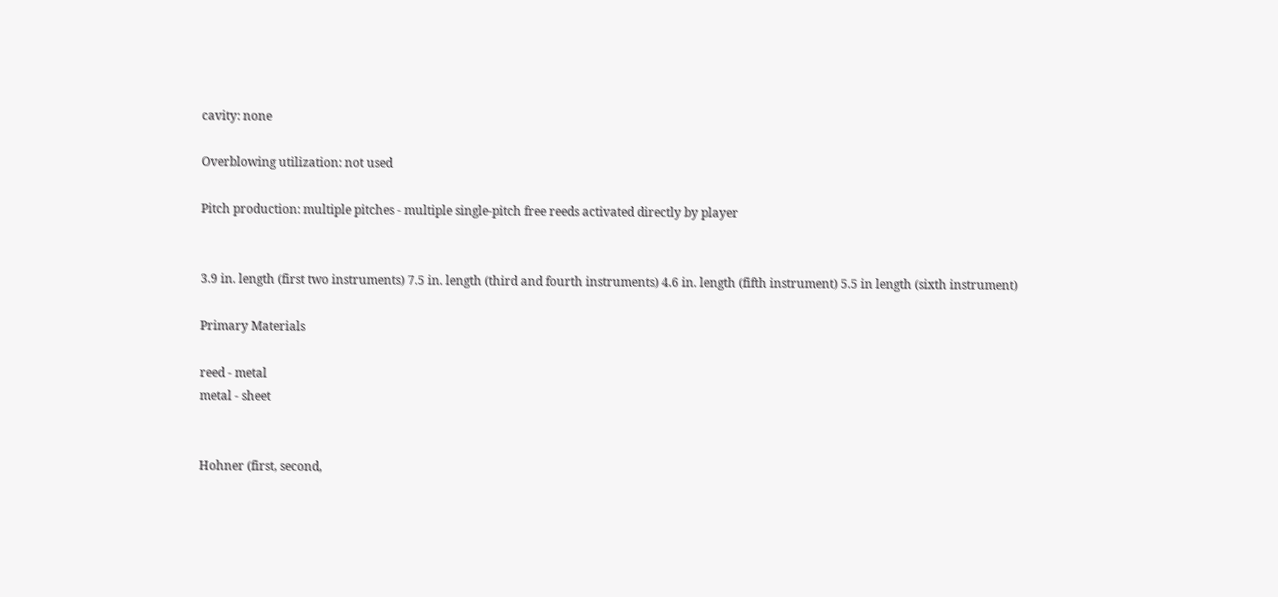cavity: none

Overblowing utilization: not used

Pitch production: multiple pitches - multiple single-pitch free reeds activated directly by player


3.9 in. length (first two instruments) 7.5 in. length (third and fourth instruments) 4.6 in. length (fifth instrument) 5.5 in length (sixth instrument)

Primary Materials

reed - metal
metal - sheet


Hohner (first, second,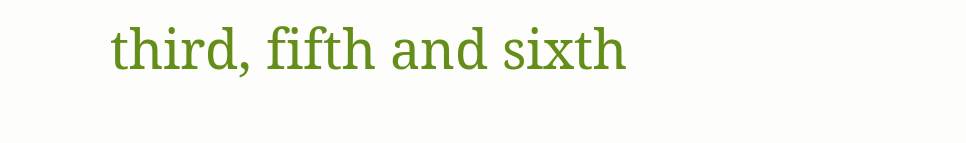third, fifth and sixth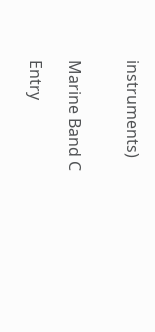instruments)


Marine Band C

Entry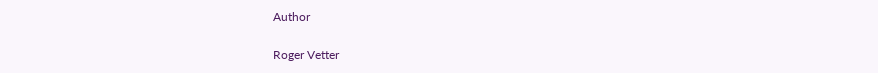Author

Roger Vetter